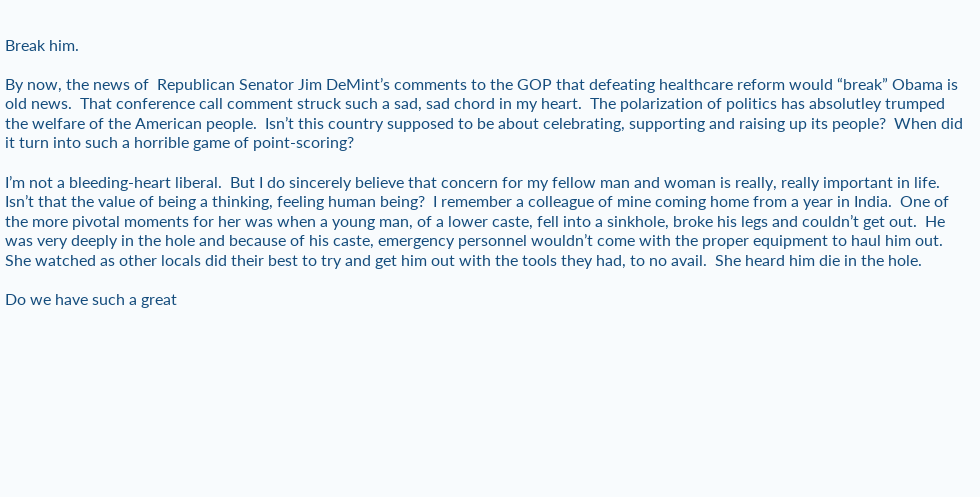Break him.

By now, the news of  Republican Senator Jim DeMint’s comments to the GOP that defeating healthcare reform would “break” Obama is old news.  That conference call comment struck such a sad, sad chord in my heart.  The polarization of politics has absolutley trumped the welfare of the American people.  Isn’t this country supposed to be about celebrating, supporting and raising up its people?  When did it turn into such a horrible game of point-scoring?

I’m not a bleeding-heart liberal.  But I do sincerely believe that concern for my fellow man and woman is really, really important in life.  Isn’t that the value of being a thinking, feeling human being?  I remember a colleague of mine coming home from a year in India.  One of the more pivotal moments for her was when a young man, of a lower caste, fell into a sinkhole, broke his legs and couldn’t get out.  He was very deeply in the hole and because of his caste, emergency personnel wouldn’t come with the proper equipment to haul him out.  She watched as other locals did their best to try and get him out with the tools they had, to no avail.  She heard him die in the hole.

Do we have such a great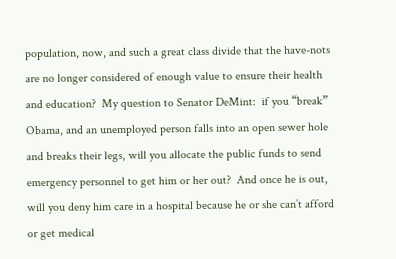population, now, and such a great class divide that the have-nots are no longer considered of enough value to ensure their health and education?  My question to Senator DeMint:  if you “break” Obama, and an unemployed person falls into an open sewer hole and breaks their legs, will you allocate the public funds to send emergency personnel to get him or her out?  And once he is out, will you deny him care in a hospital because he or she can’t afford or get medical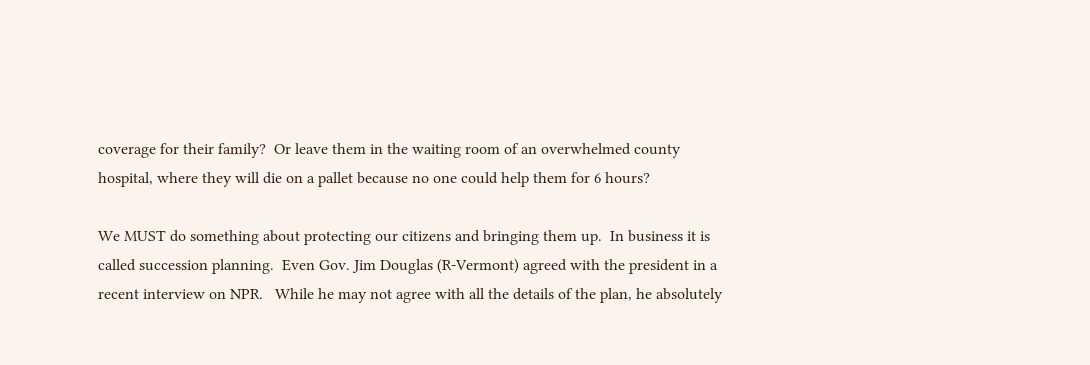coverage for their family?  Or leave them in the waiting room of an overwhelmed county hospital, where they will die on a pallet because no one could help them for 6 hours?

We MUST do something about protecting our citizens and bringing them up.  In business it is called succession planning.  Even Gov. Jim Douglas (R-Vermont) agreed with the president in a recent interview on NPR.   While he may not agree with all the details of the plan, he absolutely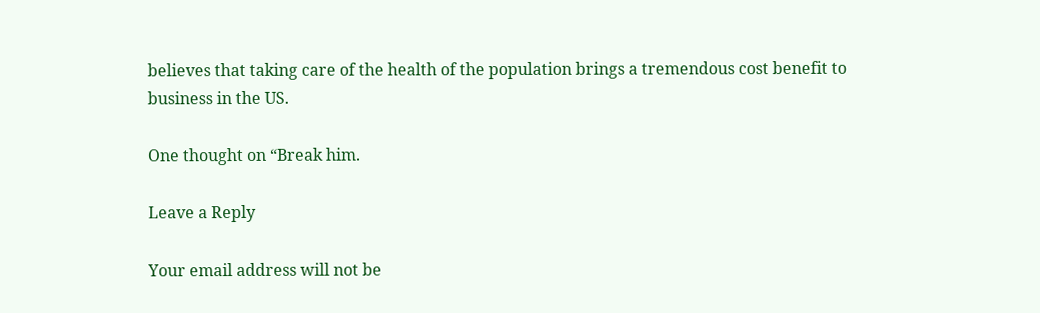believes that taking care of the health of the population brings a tremendous cost benefit to business in the US.

One thought on “Break him.

Leave a Reply

Your email address will not be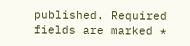published. Required fields are marked *